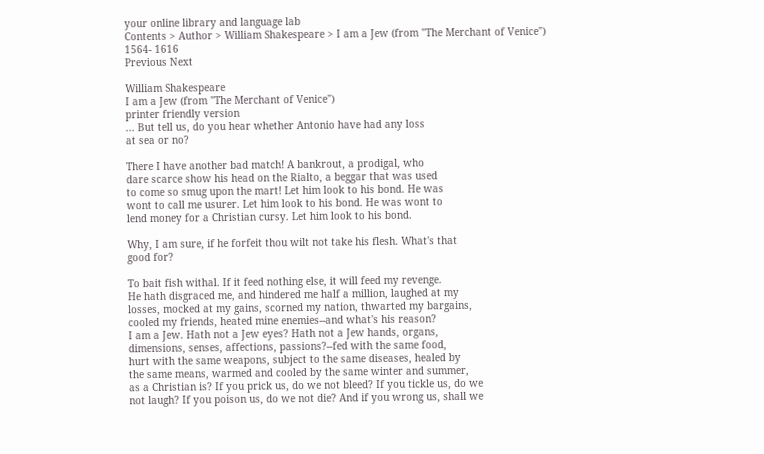your online library and language lab
Contents > Author > William Shakespeare > I am a Jew (from "The Merchant of Venice") 1564- 1616
Previous Next

William Shakespeare
I am a Jew (from "The Merchant of Venice")
printer friendly version
... But tell us, do you hear whether Antonio have had any loss
at sea or no?

There I have another bad match! A bankrout, a prodigal, who
dare scarce show his head on the Rialto, a beggar that was used
to come so smug upon the mart! Let him look to his bond. He was
wont to call me usurer. Let him look to his bond. He was wont to
lend money for a Christian cursy. Let him look to his bond.

Why, I am sure, if he forfeit thou wilt not take his flesh. What's that
good for?

To bait fish withal. If it feed nothing else, it will feed my revenge.
He hath disgraced me, and hindered me half a million, laughed at my
losses, mocked at my gains, scorned my nation, thwarted my bargains,
cooled my friends, heated mine enemies--and what's his reason?
I am a Jew. Hath not a Jew eyes? Hath not a Jew hands, organs,
dimensions, senses, affections, passions?--fed with the same food,
hurt with the same weapons, subject to the same diseases, healed by
the same means, warmed and cooled by the same winter and summer,
as a Christian is? If you prick us, do we not bleed? If you tickle us, do we
not laugh? If you poison us, do we not die? And if you wrong us, shall we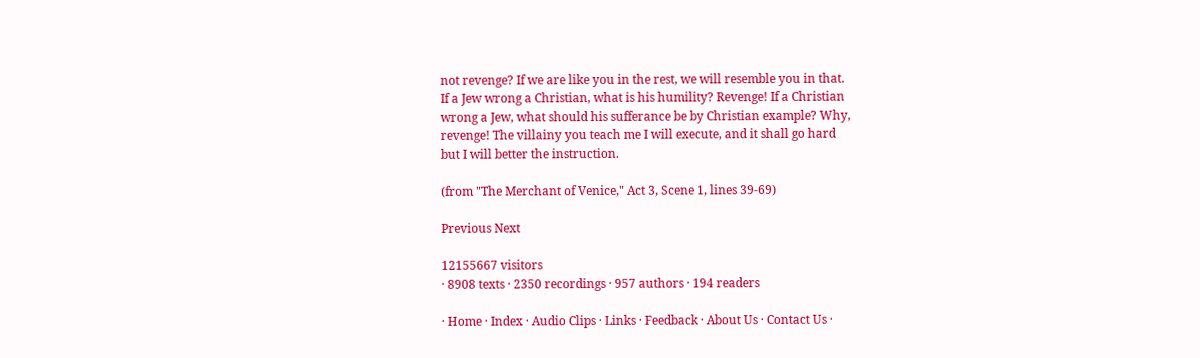not revenge? If we are like you in the rest, we will resemble you in that.
If a Jew wrong a Christian, what is his humility? Revenge! If a Christian
wrong a Jew, what should his sufferance be by Christian example? Why,
revenge! The villainy you teach me I will execute, and it shall go hard
but I will better the instruction.

(from "The Merchant of Venice," Act 3, Scene 1, lines 39-69)

Previous Next

12155667 visitors
· 8908 texts · 2350 recordings · 957 authors · 194 readers

· Home · Index · Audio Clips · Links · Feedback · About Us · Contact Us ·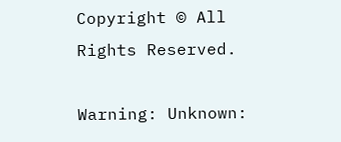Copyright © All Rights Reserved.

Warning: Unknown: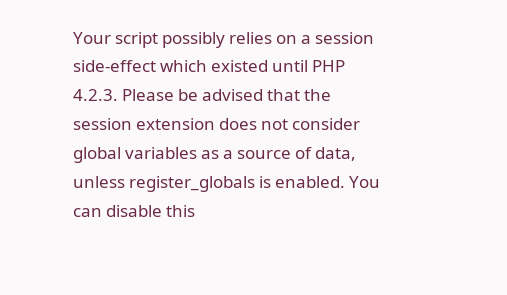Your script possibly relies on a session side-effect which existed until PHP 4.2.3. Please be advised that the session extension does not consider global variables as a source of data, unless register_globals is enabled. You can disable this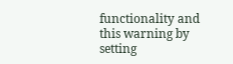functionality and this warning by setting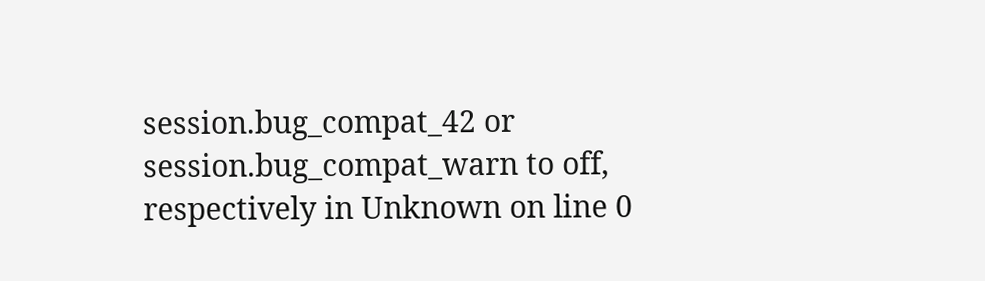session.bug_compat_42 or session.bug_compat_warn to off, respectively in Unknown on line 0